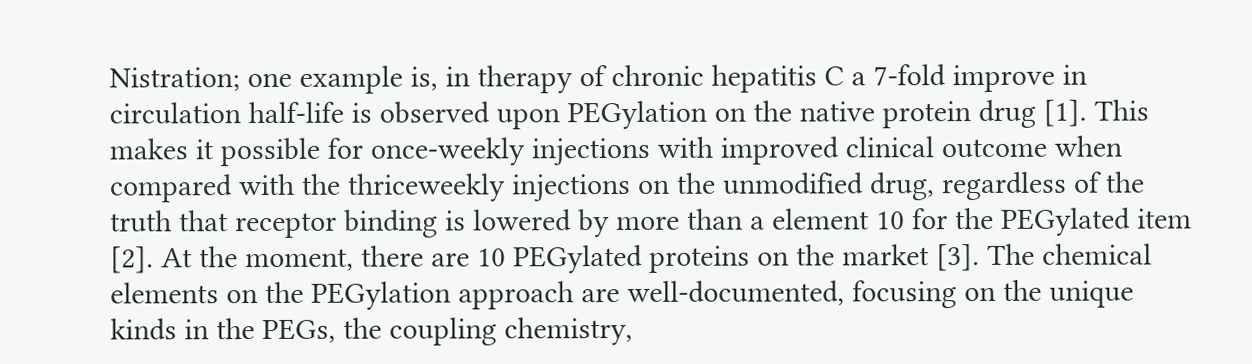Nistration; one example is, in therapy of chronic hepatitis C a 7-fold improve in circulation half-life is observed upon PEGylation on the native protein drug [1]. This makes it possible for once-weekly injections with improved clinical outcome when compared with the thriceweekly injections on the unmodified drug, regardless of the truth that receptor binding is lowered by more than a element 10 for the PEGylated item [2]. At the moment, there are 10 PEGylated proteins on the market [3]. The chemical elements on the PEGylation approach are well-documented, focusing on the unique kinds in the PEGs, the coupling chemistry,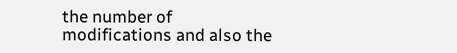the number of modifications and also the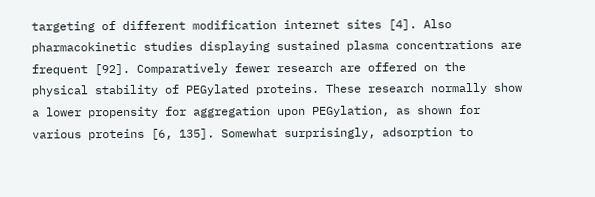targeting of different modification internet sites [4]. Also pharmacokinetic studies displaying sustained plasma concentrations are frequent [92]. Comparatively fewer research are offered on the physical stability of PEGylated proteins. These research normally show a lower propensity for aggregation upon PEGylation, as shown for various proteins [6, 135]. Somewhat surprisingly, adsorption to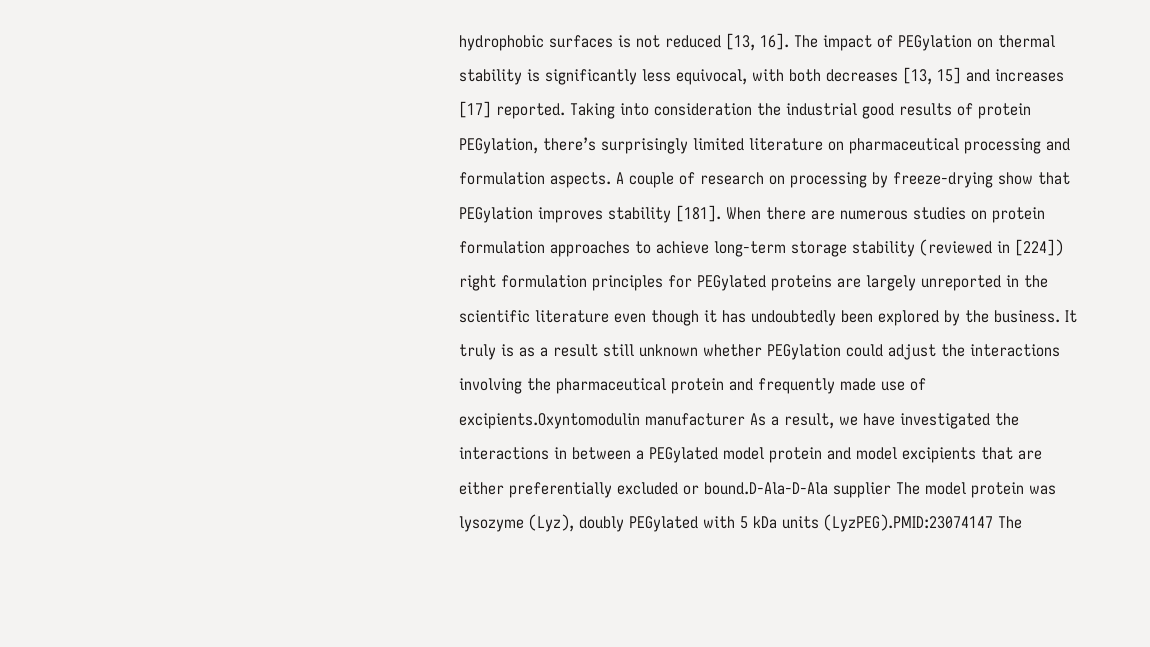hydrophobic surfaces is not reduced [13, 16]. The impact of PEGylation on thermal stability is significantly less equivocal, with both decreases [13, 15] and increases [17] reported. Taking into consideration the industrial good results of protein PEGylation, there’s surprisingly limited literature on pharmaceutical processing and formulation aspects. A couple of research on processing by freeze-drying show that PEGylation improves stability [181]. When there are numerous studies on protein formulation approaches to achieve long-term storage stability (reviewed in [224]) right formulation principles for PEGylated proteins are largely unreported in the scientific literature even though it has undoubtedly been explored by the business. It truly is as a result still unknown whether PEGylation could adjust the interactions involving the pharmaceutical protein and frequently made use of excipients.Oxyntomodulin manufacturer As a result, we have investigated the interactions in between a PEGylated model protein and model excipients that are either preferentially excluded or bound.D-Ala-D-Ala supplier The model protein was lysozyme (Lyz), doubly PEGylated with 5 kDa units (LyzPEG).PMID:23074147 The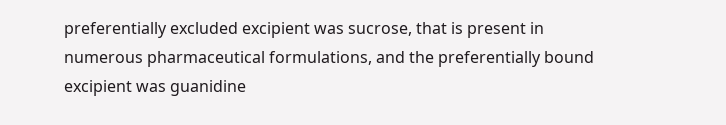preferentially excluded excipient was sucrose, that is present in numerous pharmaceutical formulations, and the preferentially bound excipient was guanidine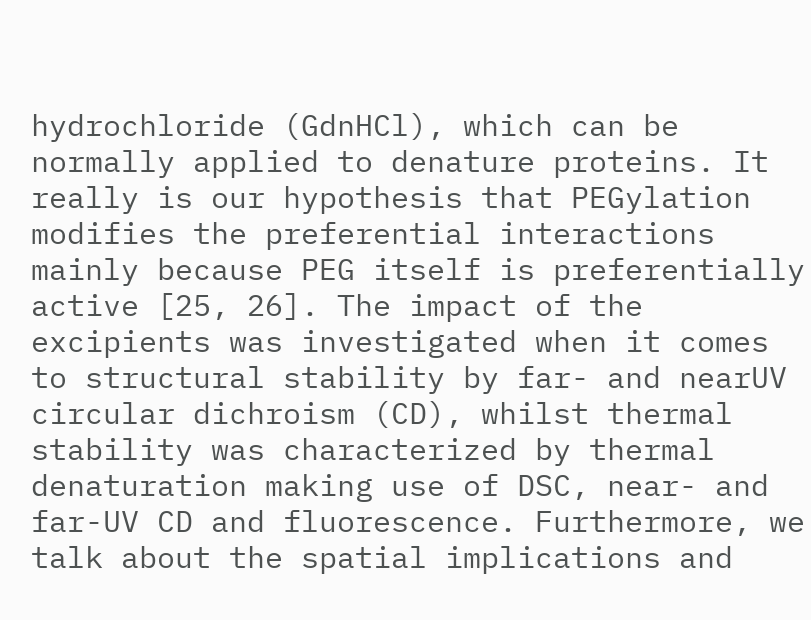hydrochloride (GdnHCl), which can be normally applied to denature proteins. It really is our hypothesis that PEGylation modifies the preferential interactions mainly because PEG itself is preferentially active [25, 26]. The impact of the excipients was investigated when it comes to structural stability by far- and nearUV circular dichroism (CD), whilst thermal stability was characterized by thermal denaturation making use of DSC, near- and far-UV CD and fluorescence. Furthermore, we talk about the spatial implications and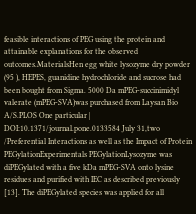feasible interactions of PEG using the protein and attainable explanations for the observed outcomes.MaterialsHen egg white lysozyme dry powder (95 ), HEPES, guanidine hydrochloride and sucrose had been bought from Sigma. 5000 Da mPEG-succinimidyl valerate (mPEG-SVA)was purchased from Laysan Bio A/S.PLOS One particular | DOI:10.1371/journal.pone.0133584 July 31,two /Preferential Interactions as well as the Impact of Protein PEGylationExperimentals PEGylationLysozyme was diPEGylated with a five kDa mPEG-SVA onto lysine residues and purified with IEC as described previously [13]. The diPEGylated species was applied for all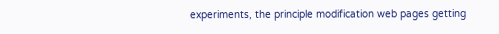experiments, the principle modification web pages getting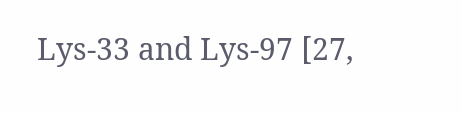Lys-33 and Lys-97 [27,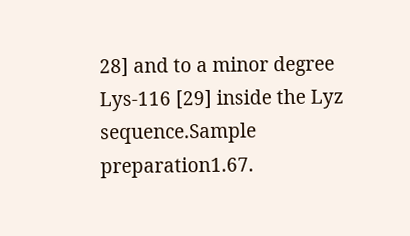28] and to a minor degree Lys-116 [29] inside the Lyz sequence.Sample preparation1.67.